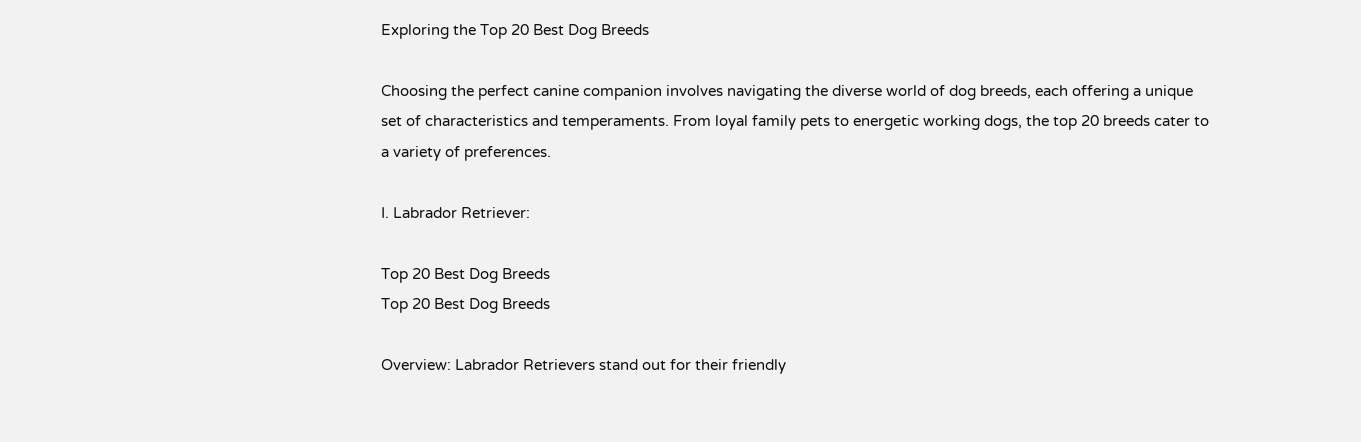Exploring the Top 20 Best Dog Breeds

Choosing the perfect canine companion involves navigating the diverse world of dog breeds, each offering a unique set of characteristics and temperaments. From loyal family pets to energetic working dogs, the top 20 breeds cater to a variety of preferences.

I. Labrador Retriever:

Top 20 Best Dog Breeds
Top 20 Best Dog Breeds

Overview: Labrador Retrievers stand out for their friendly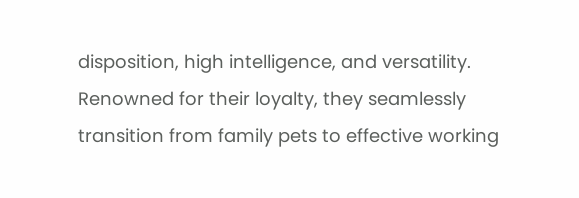disposition, high intelligence, and versatility. Renowned for their loyalty, they seamlessly transition from family pets to effective working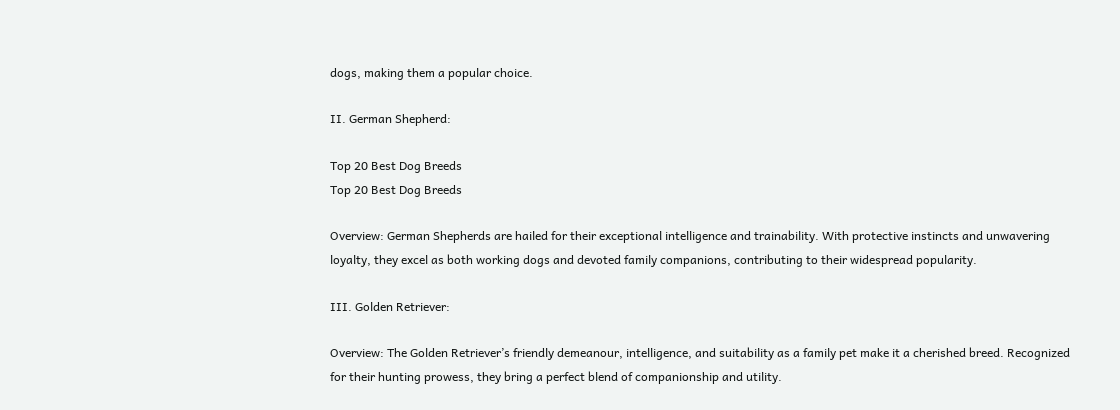dogs, making them a popular choice.

II. German Shepherd:

Top 20 Best Dog Breeds
Top 20 Best Dog Breeds

Overview: German Shepherds are hailed for their exceptional intelligence and trainability. With protective instincts and unwavering loyalty, they excel as both working dogs and devoted family companions, contributing to their widespread popularity.

III. Golden Retriever:

Overview: The Golden Retriever’s friendly demeanour, intelligence, and suitability as a family pet make it a cherished breed. Recognized for their hunting prowess, they bring a perfect blend of companionship and utility.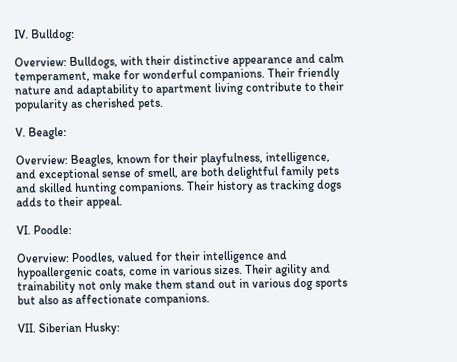IV. Bulldog:

Overview: Bulldogs, with their distinctive appearance and calm temperament, make for wonderful companions. Their friendly nature and adaptability to apartment living contribute to their popularity as cherished pets.

V. Beagle:

Overview: Beagles, known for their playfulness, intelligence, and exceptional sense of smell, are both delightful family pets and skilled hunting companions. Their history as tracking dogs adds to their appeal.

VI. Poodle:

Overview: Poodles, valued for their intelligence and hypoallergenic coats, come in various sizes. Their agility and trainability not only make them stand out in various dog sports but also as affectionate companions.

VII. Siberian Husky: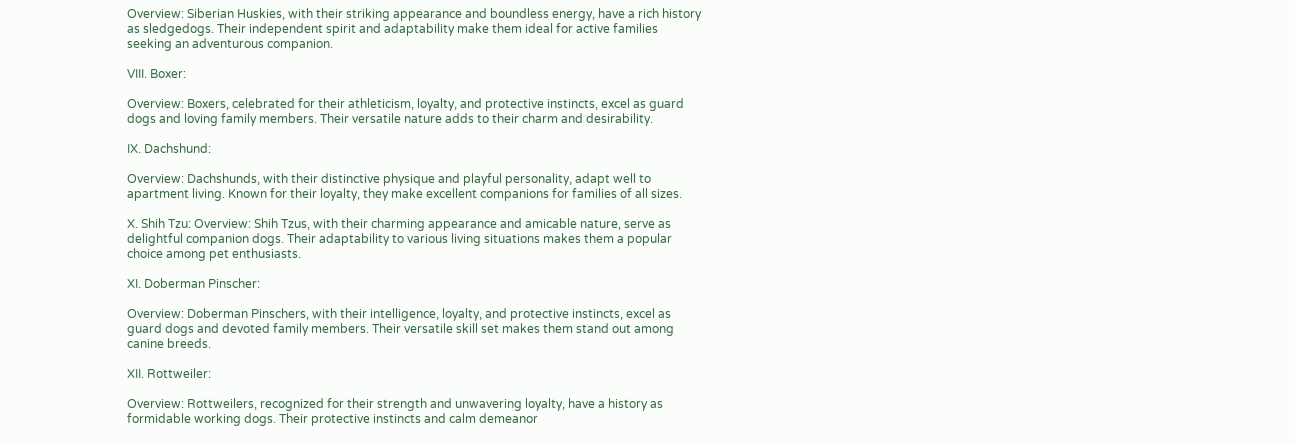Overview: Siberian Huskies, with their striking appearance and boundless energy, have a rich history as sledgedogs. Their independent spirit and adaptability make them ideal for active families seeking an adventurous companion.

VIII. Boxer:

Overview: Boxers, celebrated for their athleticism, loyalty, and protective instincts, excel as guard dogs and loving family members. Their versatile nature adds to their charm and desirability.

IX. Dachshund:

Overview: Dachshunds, with their distinctive physique and playful personality, adapt well to apartment living. Known for their loyalty, they make excellent companions for families of all sizes.

X. Shih Tzu: Overview: Shih Tzus, with their charming appearance and amicable nature, serve as delightful companion dogs. Their adaptability to various living situations makes them a popular choice among pet enthusiasts.

XI. Doberman Pinscher:

Overview: Doberman Pinschers, with their intelligence, loyalty, and protective instincts, excel as guard dogs and devoted family members. Their versatile skill set makes them stand out among canine breeds.

XII. Rottweiler:

Overview: Rottweilers, recognized for their strength and unwavering loyalty, have a history as formidable working dogs. Their protective instincts and calm demeanor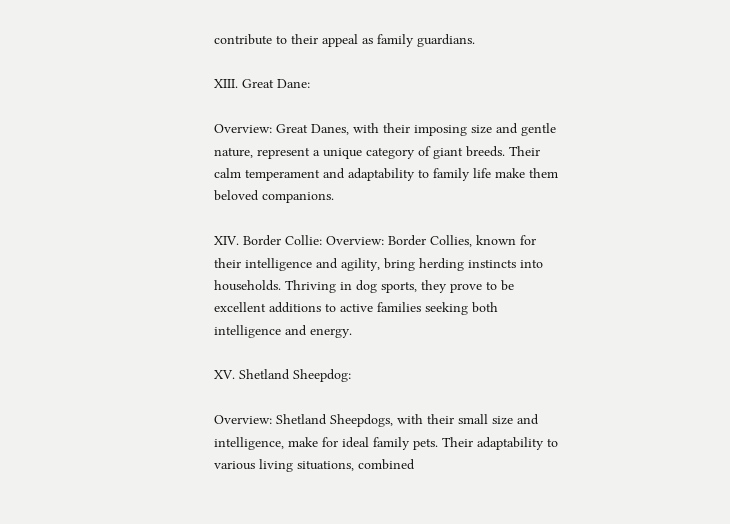contribute to their appeal as family guardians.

XIII. Great Dane:

Overview: Great Danes, with their imposing size and gentle nature, represent a unique category of giant breeds. Their calm temperament and adaptability to family life make them beloved companions.

XIV. Border Collie: Overview: Border Collies, known for their intelligence and agility, bring herding instincts into households. Thriving in dog sports, they prove to be excellent additions to active families seeking both intelligence and energy.

XV. Shetland Sheepdog:

Overview: Shetland Sheepdogs, with their small size and intelligence, make for ideal family pets. Their adaptability to various living situations, combined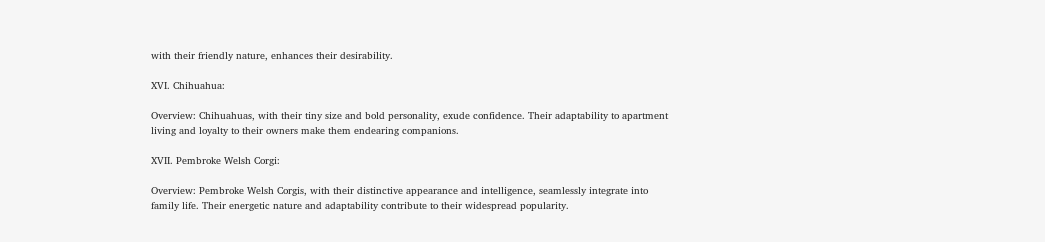with their friendly nature, enhances their desirability.

XVI. Chihuahua:

Overview: Chihuahuas, with their tiny size and bold personality, exude confidence. Their adaptability to apartment living and loyalty to their owners make them endearing companions.

XVII. Pembroke Welsh Corgi:

Overview: Pembroke Welsh Corgis, with their distinctive appearance and intelligence, seamlessly integrate into family life. Their energetic nature and adaptability contribute to their widespread popularity.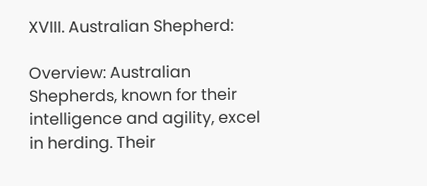XVIII. Australian Shepherd:

Overview: Australian Shepherds, known for their intelligence and agility, excel in herding. Their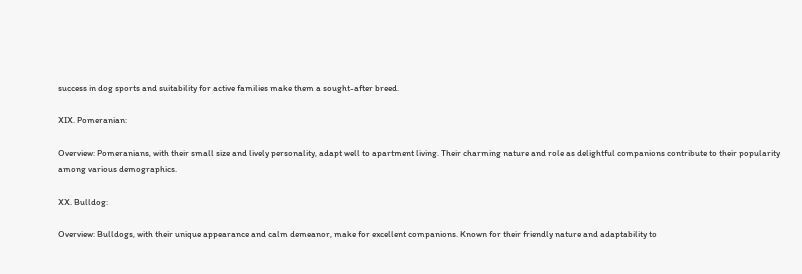success in dog sports and suitability for active families make them a sought-after breed.

XIX. Pomeranian:

Overview: Pomeranians, with their small size and lively personality, adapt well to apartment living. Their charming nature and role as delightful companions contribute to their popularity among various demographics.

XX. Bulldog:

Overview: Bulldogs, with their unique appearance and calm demeanor, make for excellent companions. Known for their friendly nature and adaptability to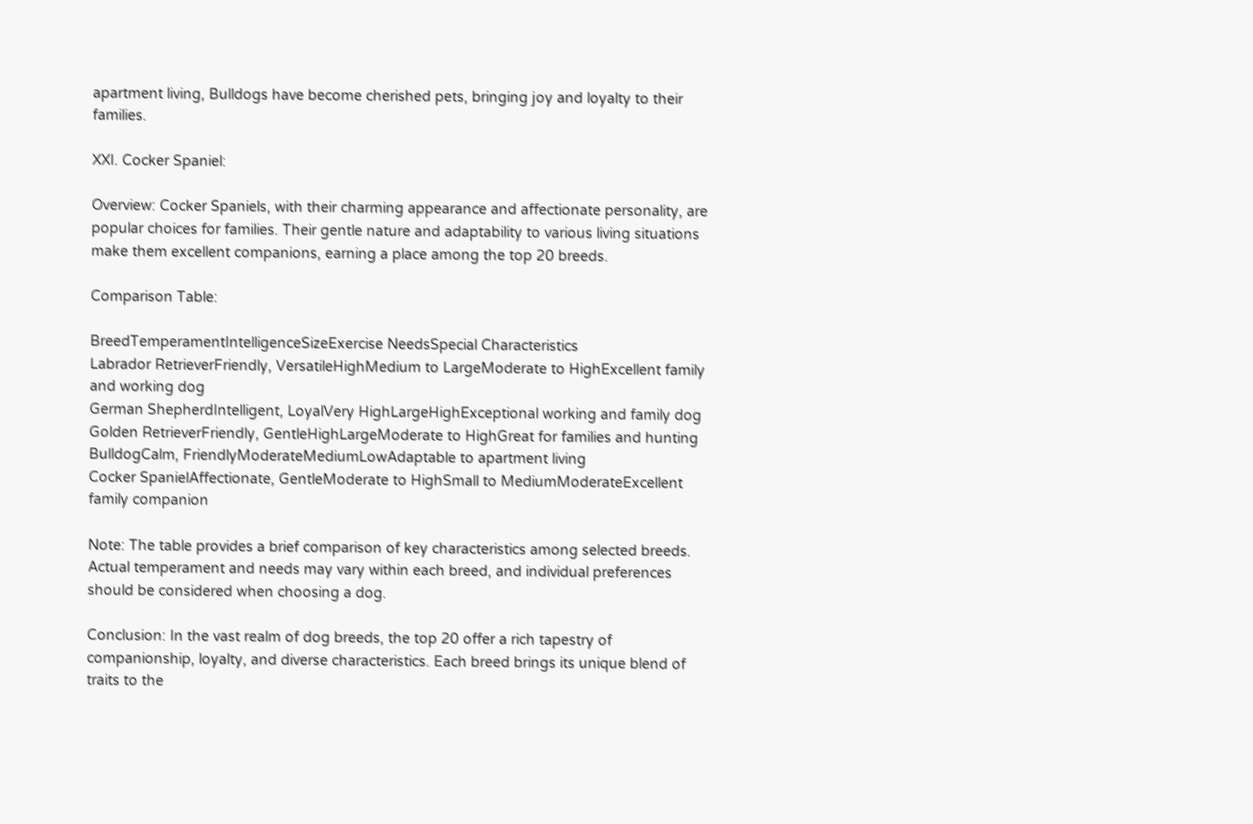apartment living, Bulldogs have become cherished pets, bringing joy and loyalty to their families.

XXI. Cocker Spaniel:

Overview: Cocker Spaniels, with their charming appearance and affectionate personality, are popular choices for families. Their gentle nature and adaptability to various living situations make them excellent companions, earning a place among the top 20 breeds.

Comparison Table:

BreedTemperamentIntelligenceSizeExercise NeedsSpecial Characteristics
Labrador RetrieverFriendly, VersatileHighMedium to LargeModerate to HighExcellent family and working dog
German ShepherdIntelligent, LoyalVery HighLargeHighExceptional working and family dog
Golden RetrieverFriendly, GentleHighLargeModerate to HighGreat for families and hunting
BulldogCalm, FriendlyModerateMediumLowAdaptable to apartment living
Cocker SpanielAffectionate, GentleModerate to HighSmall to MediumModerateExcellent family companion

Note: The table provides a brief comparison of key characteristics among selected breeds. Actual temperament and needs may vary within each breed, and individual preferences should be considered when choosing a dog.

Conclusion: In the vast realm of dog breeds, the top 20 offer a rich tapestry of companionship, loyalty, and diverse characteristics. Each breed brings its unique blend of traits to the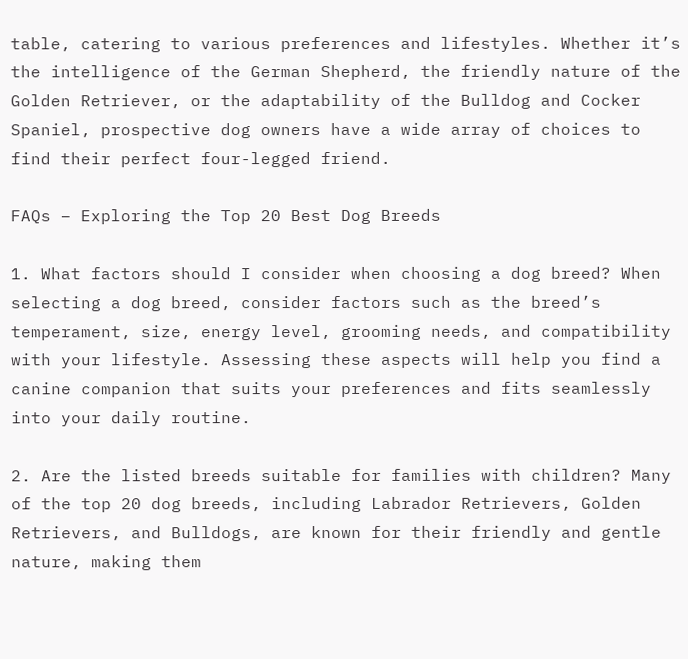table, catering to various preferences and lifestyles. Whether it’s the intelligence of the German Shepherd, the friendly nature of the Golden Retriever, or the adaptability of the Bulldog and Cocker Spaniel, prospective dog owners have a wide array of choices to find their perfect four-legged friend.

FAQs – Exploring the Top 20 Best Dog Breeds

1. What factors should I consider when choosing a dog breed? When selecting a dog breed, consider factors such as the breed’s temperament, size, energy level, grooming needs, and compatibility with your lifestyle. Assessing these aspects will help you find a canine companion that suits your preferences and fits seamlessly into your daily routine.

2. Are the listed breeds suitable for families with children? Many of the top 20 dog breeds, including Labrador Retrievers, Golden Retrievers, and Bulldogs, are known for their friendly and gentle nature, making them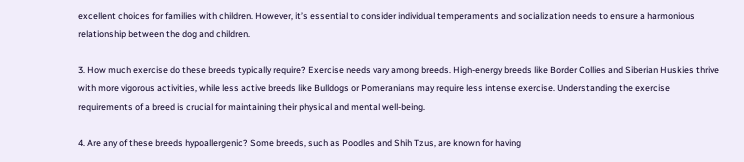excellent choices for families with children. However, it’s essential to consider individual temperaments and socialization needs to ensure a harmonious relationship between the dog and children.

3. How much exercise do these breeds typically require? Exercise needs vary among breeds. High-energy breeds like Border Collies and Siberian Huskies thrive with more vigorous activities, while less active breeds like Bulldogs or Pomeranians may require less intense exercise. Understanding the exercise requirements of a breed is crucial for maintaining their physical and mental well-being.

4. Are any of these breeds hypoallergenic? Some breeds, such as Poodles and Shih Tzus, are known for having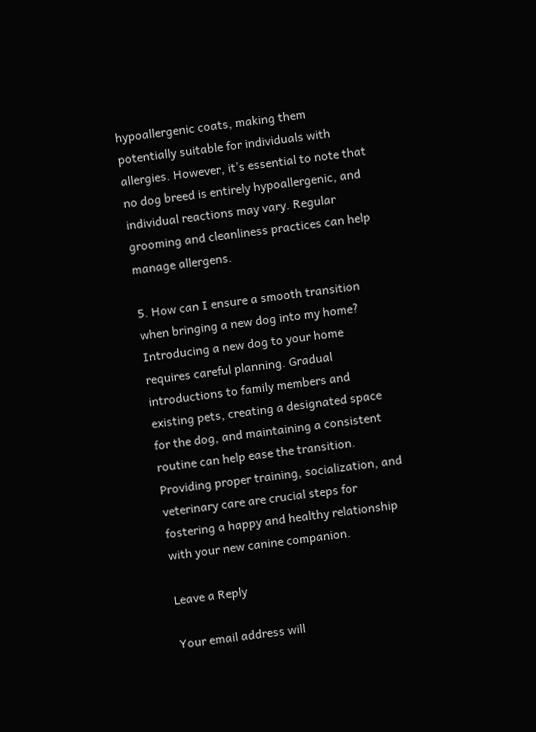hypoallergenic coats, making them potentially suitable for individuals with allergies. However, it’s essential to note that no dog breed is entirely hypoallergenic, and individual reactions may vary. Regular grooming and cleanliness practices can help manage allergens.

5. How can I ensure a smooth transition when bringing a new dog into my home? Introducing a new dog to your home requires careful planning. Gradual introductions to family members and existing pets, creating a designated space for the dog, and maintaining a consistent routine can help ease the transition. Providing proper training, socialization, and veterinary care are crucial steps for fostering a happy and healthy relationship with your new canine companion.

Leave a Reply

Your email address will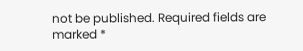not be published. Required fields are marked *